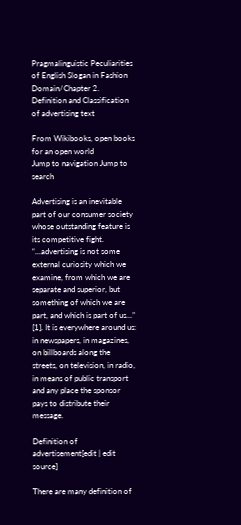Pragmalinguistic Peculiarities of English Slogan in Fashion Domain/Chapter 2. Definition and Classification of advertising text

From Wikibooks, open books for an open world
Jump to navigation Jump to search

Advertising is an inevitable part of our consumer society whose outstanding feature is its competitive fight. “...advertising is not some external curiosity which we examine, from which we are separate and superior, but something of which we are part, and which is part of us...” [1]. It is everywhere around us: in newspapers, in magazines, on billboards along the streets, on television, in radio, in means of public transport and any place the sponsor pays to distribute their message.

Definition of advertisement[edit | edit source]

There are many definition of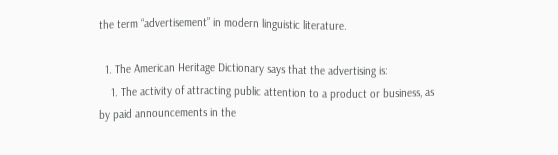the term “advertisement” in modern linguistic literature.

  1. The American Heritage Dictionary says that the advertising is:
    1. The activity of attracting public attention to a product or business, as by paid announcements in the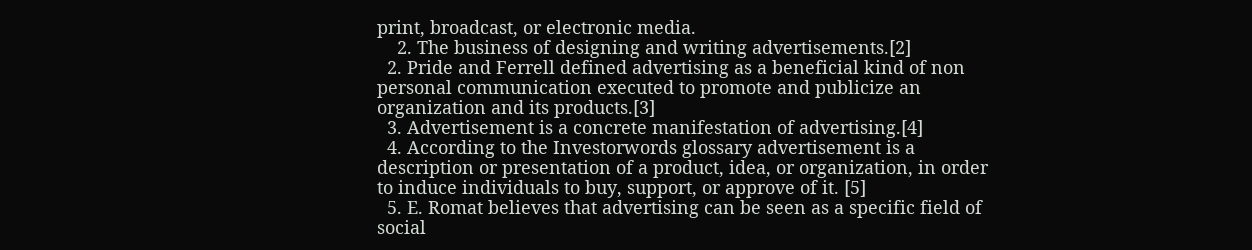print, broadcast, or electronic media.
    2. The business of designing and writing advertisements.[2]
  2. Pride and Ferrell defined advertising as a beneficial kind of non personal communication executed to promote and publicize an organization and its products.[3]
  3. Advertisement is a concrete manifestation of advertising.[4]
  4. According to the Investorwords glossary advertisement is a description or presentation of a product, idea, or organization, in order to induce individuals to buy, support, or approve of it. [5]
  5. E. Romat believes that advertising can be seen as a specific field of social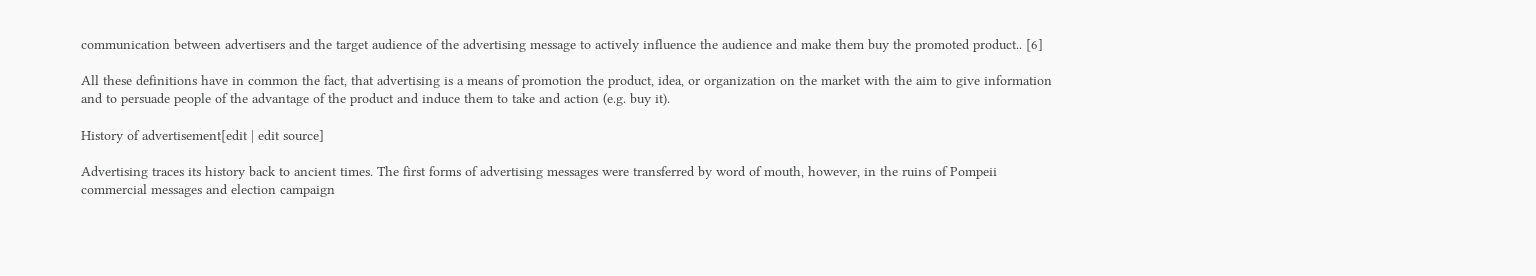communication between advertisers and the target audience of the advertising message to actively influence the audience and make them buy the promoted product.. [6]

All these definitions have in common the fact, that advertising is a means of promotion the product, idea, or organization on the market with the aim to give information and to persuade people of the advantage of the product and induce them to take and action (e.g. buy it).

History of advertisement[edit | edit source]

Advertising traces its history back to ancient times. The first forms of advertising messages were transferred by word of mouth, however, in the ruins of Pompeii commercial messages and election campaign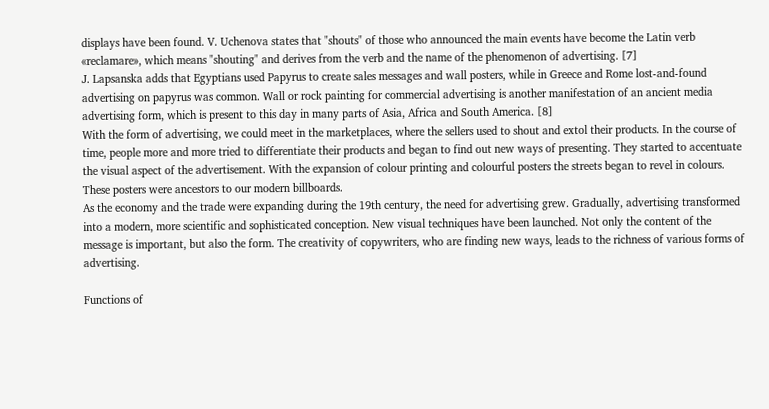displays have been found. V. Uchenova states that "shouts" of those who announced the main events have become the Latin verb «reclamare», which means "shouting" and derives from the verb and the name of the phenomenon of advertising. [7]
J. Lapsanska adds that Egyptians used Papyrus to create sales messages and wall posters, while in Greece and Rome lost-and-found advertising on papyrus was common. Wall or rock painting for commercial advertising is another manifestation of an ancient media advertising form, which is present to this day in many parts of Asia, Africa and South America. [8]
With the form of advertising, we could meet in the marketplaces, where the sellers used to shout and extol their products. In the course of time, people more and more tried to differentiate their products and began to find out new ways of presenting. They started to accentuate the visual aspect of the advertisement. With the expansion of colour printing and colourful posters the streets began to revel in colours. These posters were ancestors to our modern billboards.
As the economy and the trade were expanding during the 19th century, the need for advertising grew. Gradually, advertising transformed into a modern, more scientific and sophisticated conception. New visual techniques have been launched. Not only the content of the message is important, but also the form. The creativity of copywriters, who are finding new ways, leads to the richness of various forms of advertising.

Functions of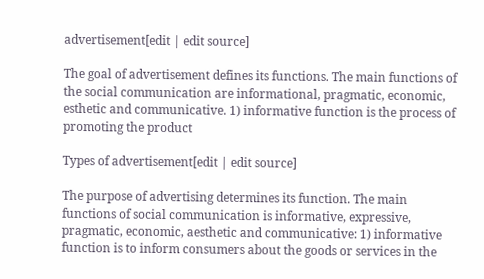advertisement[edit | edit source]

The goal of advertisement defines its functions. The main functions of the social communication are informational, pragmatic, economic, esthetic and communicative. 1) informative function is the process of promoting the product

Types of advertisement[edit | edit source]

The purpose of advertising determines its function. The main functions of social communication is informative, expressive, pragmatic, economic, aesthetic and communicative: 1) informative function is to inform consumers about the goods or services in the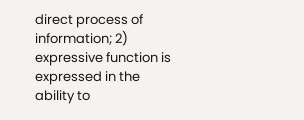direct process of information; 2) expressive function is expressed in the ability to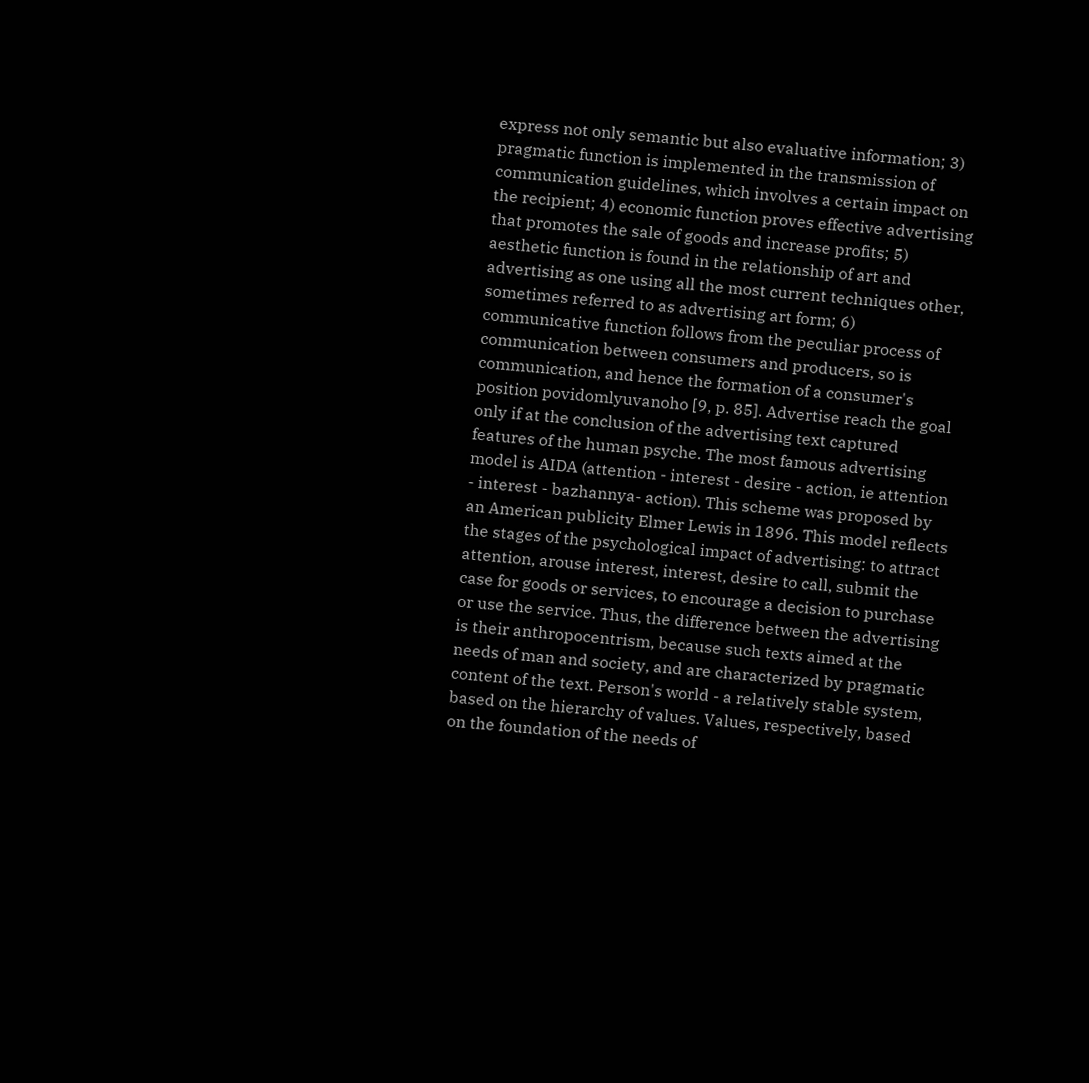express not only semantic but also evaluative information; 3) pragmatic function is implemented in the transmission of communication guidelines, which involves a certain impact on the recipient; 4) economic function proves effective advertising that promotes the sale of goods and increase profits; 5) aesthetic function is found in the relationship of art and advertising as one using all the most current techniques other, sometimes referred to as advertising art form; 6) communicative function follows from the peculiar process of communication between consumers and producers, so is communication, and hence the formation of a consumer's position povidomlyuvanoho [9, p. 85]. Advertise reach the goal only if at the conclusion of the advertising text captured features of the human psyche. The most famous advertising model is AIDA (attention - interest - desire - action, ie attention - interest - bazhannya- action). This scheme was proposed by an American publicity Elmer Lewis in 1896. This model reflects the stages of the psychological impact of advertising: to attract attention, arouse interest, interest, desire to call, submit the case for goods or services, to encourage a decision to purchase or use the service. Thus, the difference between the advertising is their anthropocentrism, because such texts aimed at the needs of man and society, and are characterized by pragmatic content of the text. Person's world - a relatively stable system, based on the hierarchy of values. Values, respectively, based on the foundation of the needs of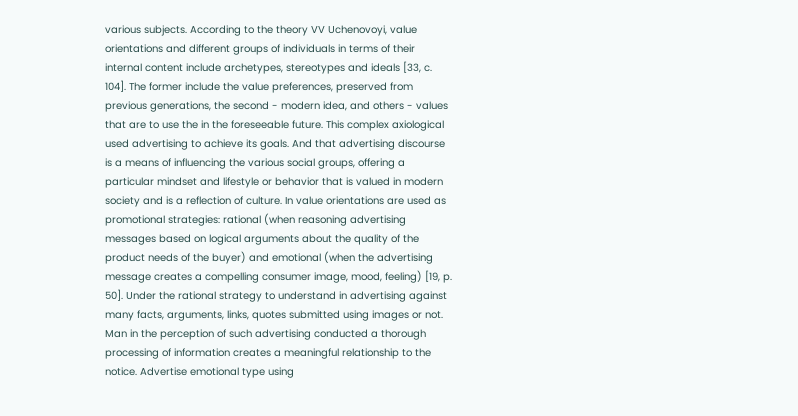various subjects. According to the theory VV Uchenovoyi, value orientations and different groups of individuals in terms of their internal content include archetypes, stereotypes and ideals [33, c. 104]. The former include the value preferences, preserved from previous generations, the second - modern idea, and others - values that are to use the in the foreseeable future. This complex axiological used advertising to achieve its goals. And that advertising discourse is a means of influencing the various social groups, offering a particular mindset and lifestyle or behavior that is valued in modern society and is a reflection of culture. In value orientations are used as promotional strategies: rational (when reasoning advertising messages based on logical arguments about the quality of the product needs of the buyer) and emotional (when the advertising message creates a compelling consumer image, mood, feeling) [19, p. 50]. Under the rational strategy to understand in advertising against many facts, arguments, links, quotes submitted using images or not. Man in the perception of such advertising conducted a thorough processing of information creates a meaningful relationship to the notice. Advertise emotional type using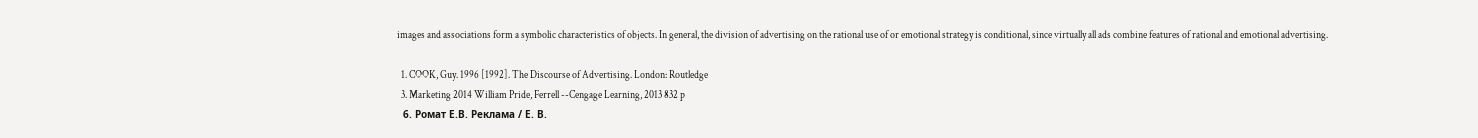images and associations form a symbolic characteristics of objects. In general, the division of advertising on the rational use of or emotional strategy is conditional, since virtually all ads combine features of rational and emotional advertising.

  1. COOK, Guy. 1996 [1992]. The Discourse of Advertising. London: Routledge
  3. Marketing 2014 William Pride, Ferrell --Cengage Learning, 2013 832 p
  6. Ромат Е.В. Реклама / Е. В.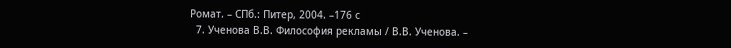Ромат. – СПб.: Питер, 2004. –176 с
  7. Ученова В.В. Философия рекламы / В.В. Ученова. –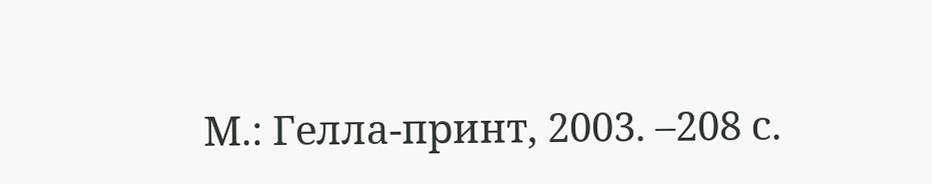М.: Гелла-принт, 2003. –208 с.